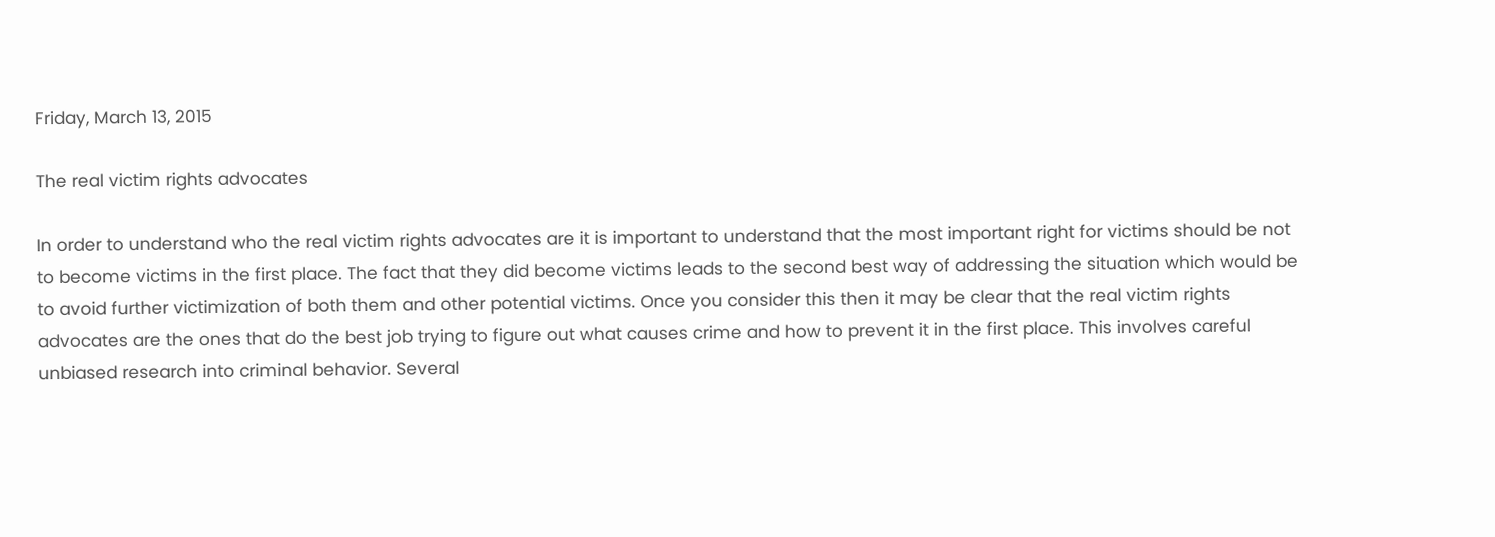Friday, March 13, 2015

The real victim rights advocates

In order to understand who the real victim rights advocates are it is important to understand that the most important right for victims should be not to become victims in the first place. The fact that they did become victims leads to the second best way of addressing the situation which would be to avoid further victimization of both them and other potential victims. Once you consider this then it may be clear that the real victim rights advocates are the ones that do the best job trying to figure out what causes crime and how to prevent it in the first place. This involves careful unbiased research into criminal behavior. Several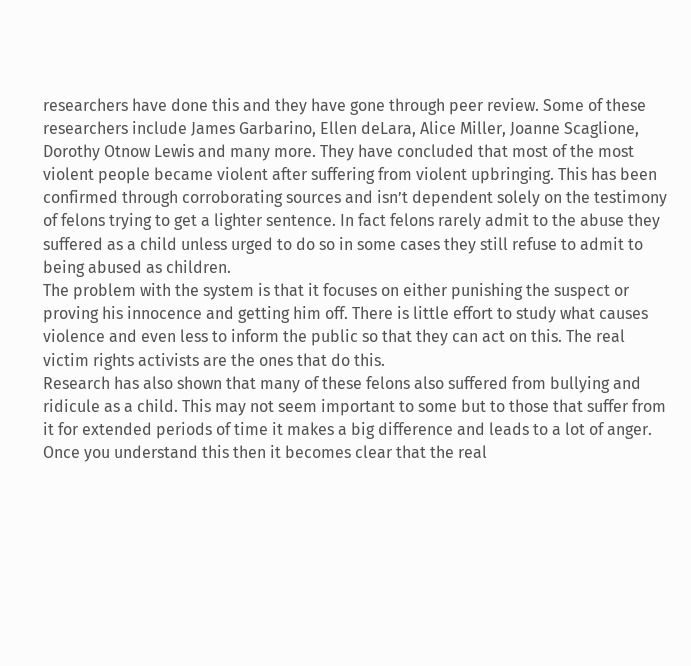researchers have done this and they have gone through peer review. Some of these researchers include James Garbarino, Ellen deLara, Alice Miller, Joanne Scaglione, Dorothy Otnow Lewis and many more. They have concluded that most of the most violent people became violent after suffering from violent upbringing. This has been confirmed through corroborating sources and isn’t dependent solely on the testimony of felons trying to get a lighter sentence. In fact felons rarely admit to the abuse they suffered as a child unless urged to do so in some cases they still refuse to admit to being abused as children.
The problem with the system is that it focuses on either punishing the suspect or proving his innocence and getting him off. There is little effort to study what causes violence and even less to inform the public so that they can act on this. The real victim rights activists are the ones that do this.
Research has also shown that many of these felons also suffered from bullying and ridicule as a child. This may not seem important to some but to those that suffer from it for extended periods of time it makes a big difference and leads to a lot of anger. Once you understand this then it becomes clear that the real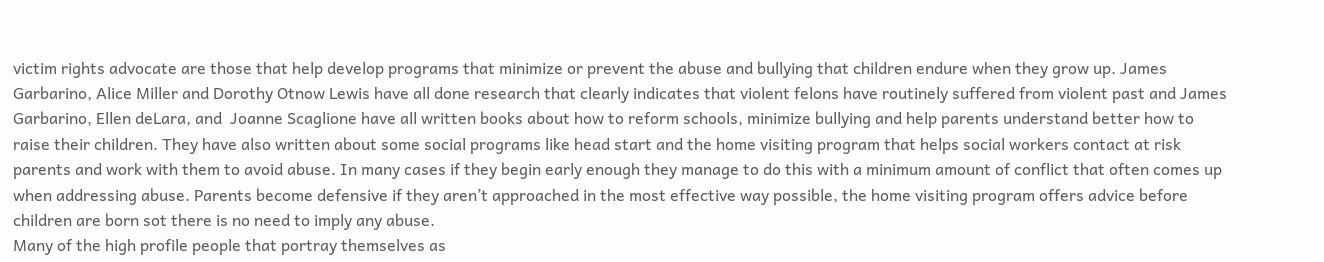victim rights advocate are those that help develop programs that minimize or prevent the abuse and bullying that children endure when they grow up. James Garbarino, Alice Miller and Dorothy Otnow Lewis have all done research that clearly indicates that violent felons have routinely suffered from violent past and James Garbarino, Ellen deLara, and  Joanne Scaglione have all written books about how to reform schools, minimize bullying and help parents understand better how to raise their children. They have also written about some social programs like head start and the home visiting program that helps social workers contact at risk parents and work with them to avoid abuse. In many cases if they begin early enough they manage to do this with a minimum amount of conflict that often comes up when addressing abuse. Parents become defensive if they aren’t approached in the most effective way possible, the home visiting program offers advice before children are born sot there is no need to imply any abuse.
Many of the high profile people that portray themselves as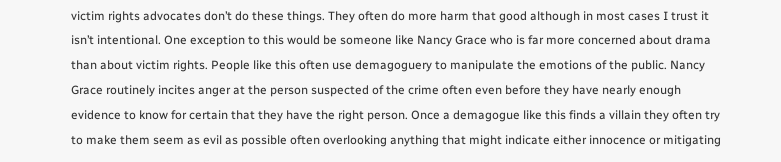victim rights advocates don’t do these things. They often do more harm that good although in most cases I trust it isn’t intentional. One exception to this would be someone like Nancy Grace who is far more concerned about drama than about victim rights. People like this often use demagoguery to manipulate the emotions of the public. Nancy Grace routinely incites anger at the person suspected of the crime often even before they have nearly enough evidence to know for certain that they have the right person. Once a demagogue like this finds a villain they often try to make them seem as evil as possible often overlooking anything that might indicate either innocence or mitigating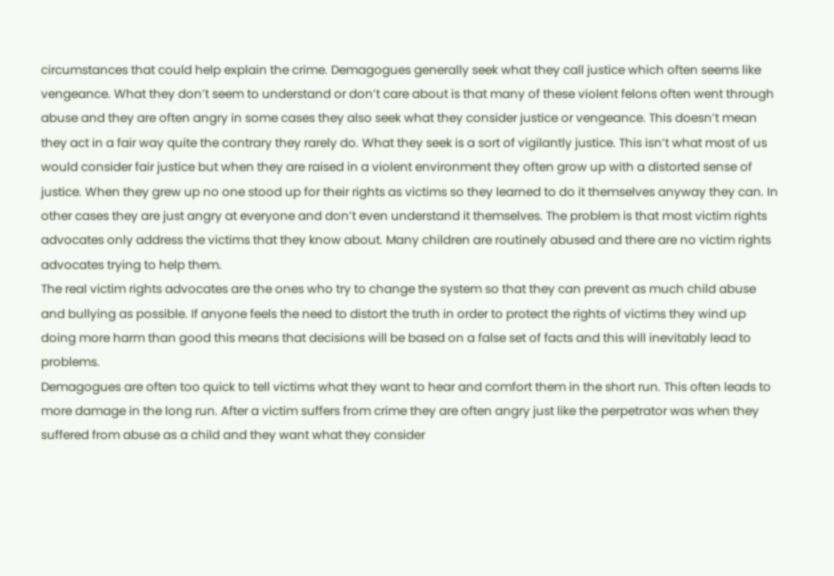circumstances that could help explain the crime. Demagogues generally seek what they call justice which often seems like vengeance. What they don’t seem to understand or don’t care about is that many of these violent felons often went through abuse and they are often angry in some cases they also seek what they consider justice or vengeance. This doesn’t mean they act in a fair way quite the contrary they rarely do. What they seek is a sort of vigilantly justice. This isn’t what most of us would consider fair justice but when they are raised in a violent environment they often grow up with a distorted sense of justice. When they grew up no one stood up for their rights as victims so they learned to do it themselves anyway they can. In other cases they are just angry at everyone and don’t even understand it themselves. The problem is that most victim rights advocates only address the victims that they know about. Many children are routinely abused and there are no victim rights advocates trying to help them.
The real victim rights advocates are the ones who try to change the system so that they can prevent as much child abuse and bullying as possible. If anyone feels the need to distort the truth in order to protect the rights of victims they wind up doing more harm than good this means that decisions will be based on a false set of facts and this will inevitably lead to problems.
Demagogues are often too quick to tell victims what they want to hear and comfort them in the short run. This often leads to more damage in the long run. After a victim suffers from crime they are often angry just like the perpetrator was when they suffered from abuse as a child and they want what they consider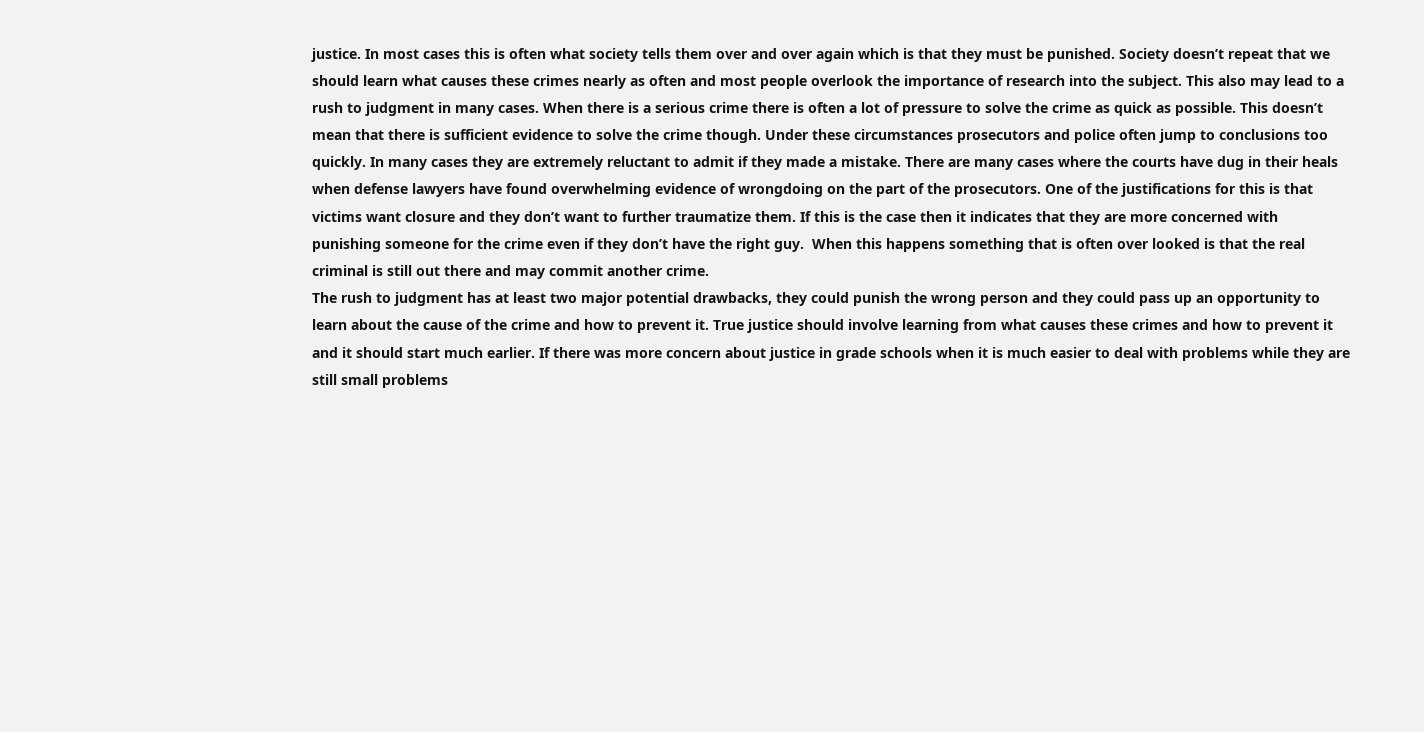justice. In most cases this is often what society tells them over and over again which is that they must be punished. Society doesn’t repeat that we should learn what causes these crimes nearly as often and most people overlook the importance of research into the subject. This also may lead to a rush to judgment in many cases. When there is a serious crime there is often a lot of pressure to solve the crime as quick as possible. This doesn’t mean that there is sufficient evidence to solve the crime though. Under these circumstances prosecutors and police often jump to conclusions too quickly. In many cases they are extremely reluctant to admit if they made a mistake. There are many cases where the courts have dug in their heals when defense lawyers have found overwhelming evidence of wrongdoing on the part of the prosecutors. One of the justifications for this is that victims want closure and they don’t want to further traumatize them. If this is the case then it indicates that they are more concerned with punishing someone for the crime even if they don’t have the right guy.  When this happens something that is often over looked is that the real criminal is still out there and may commit another crime.
The rush to judgment has at least two major potential drawbacks, they could punish the wrong person and they could pass up an opportunity to learn about the cause of the crime and how to prevent it. True justice should involve learning from what causes these crimes and how to prevent it and it should start much earlier. If there was more concern about justice in grade schools when it is much easier to deal with problems while they are still small problems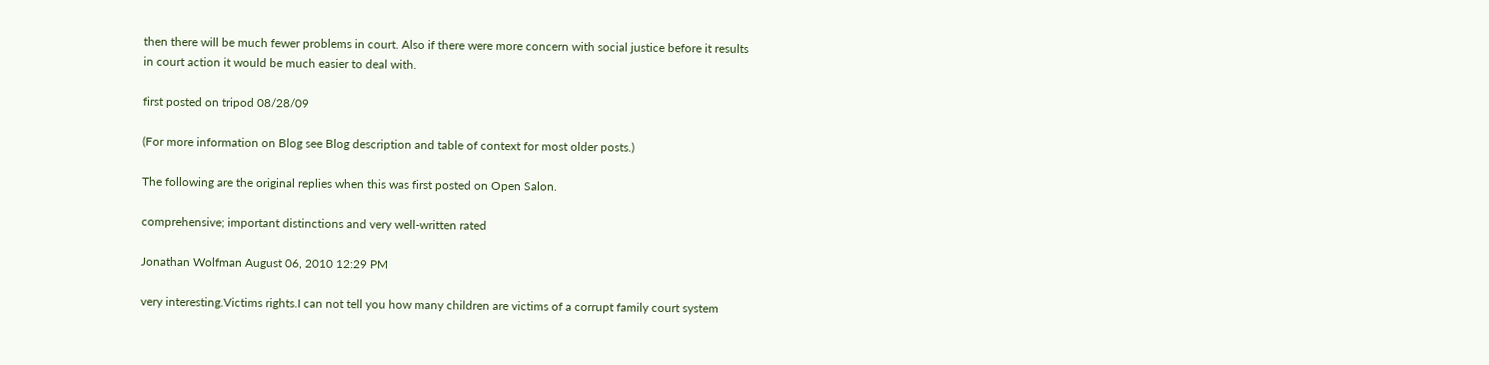then there will be much fewer problems in court. Also if there were more concern with social justice before it results in court action it would be much easier to deal with.

first posted on tripod 08/28/09

(For more information on Blog see Blog description and table of context for most older posts.)

The following are the original replies when this was first posted on Open Salon.

comprehensive; important distinctions and very well-written rated

Jonathan Wolfman August 06, 2010 12:29 PM

very interesting.Victims rights.I can not tell you how many children are victims of a corrupt family court system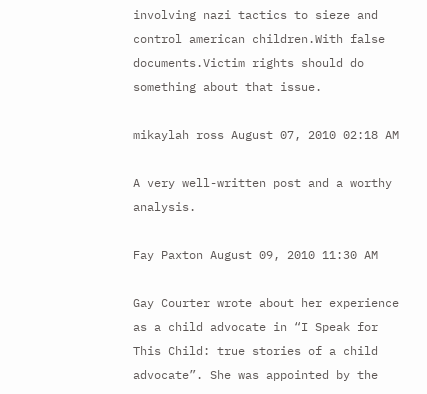involving nazi tactics to sieze and control american children.With false documents.Victim rights should do something about that issue.

mikaylah ross August 07, 2010 02:18 AM

A very well-written post and a worthy analysis.

Fay Paxton August 09, 2010 11:30 AM

Gay Courter wrote about her experience as a child advocate in “I Speak for This Child: true stories of a child advocate”. She was appointed by the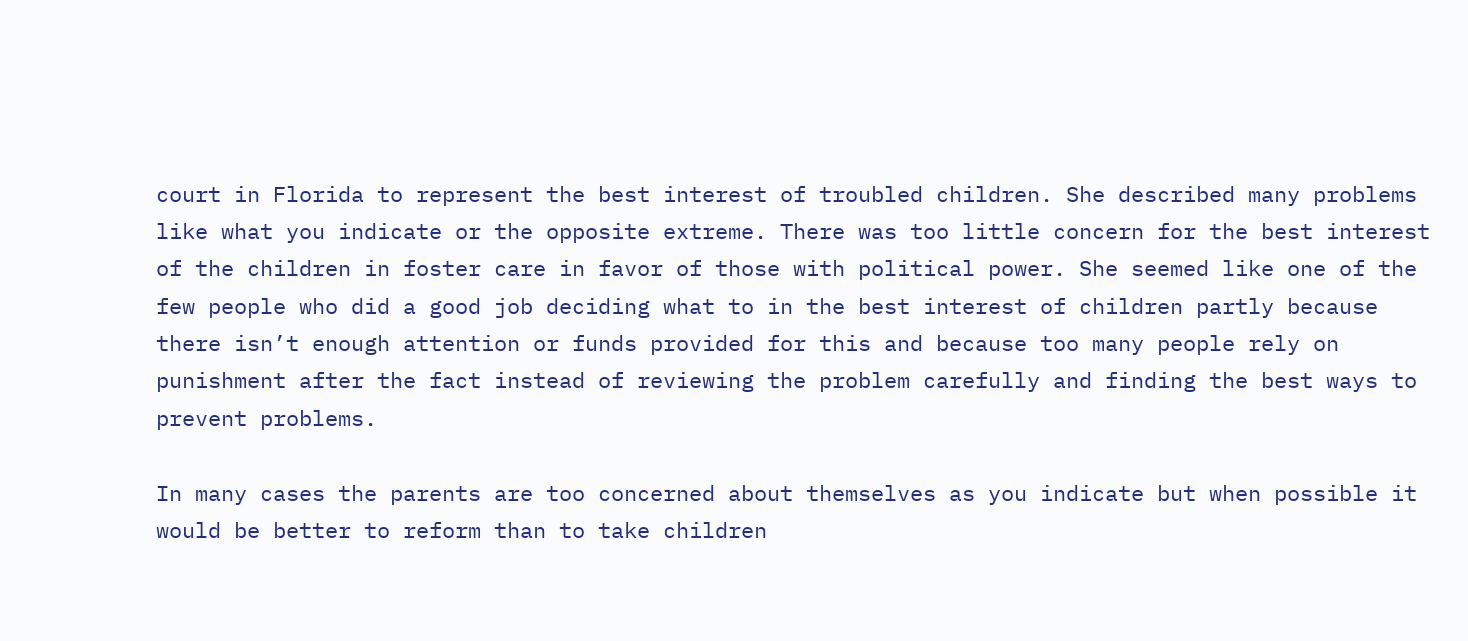court in Florida to represent the best interest of troubled children. She described many problems like what you indicate or the opposite extreme. There was too little concern for the best interest of the children in foster care in favor of those with political power. She seemed like one of the few people who did a good job deciding what to in the best interest of children partly because there isn’t enough attention or funds provided for this and because too many people rely on punishment after the fact instead of reviewing the problem carefully and finding the best ways to prevent problems.

In many cases the parents are too concerned about themselves as you indicate but when possible it would be better to reform than to take children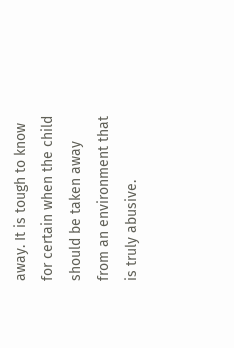away. It is tough to know for certain when the child should be taken away from an environment that is truly abusive.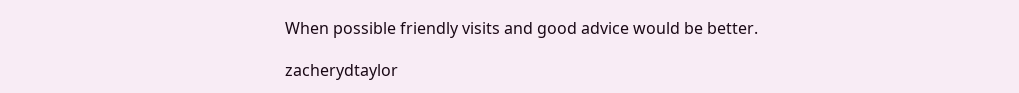When possible friendly visits and good advice would be better.

zacherydtaylor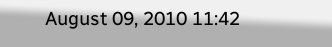August 09, 2010 11:42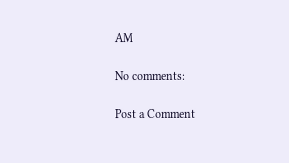AM

No comments:

Post a Comment